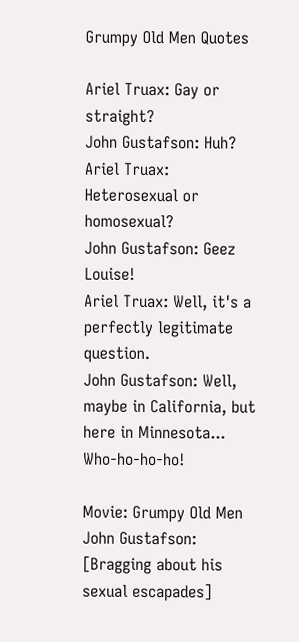Grumpy Old Men Quotes

Ariel Truax: Gay or straight?
John Gustafson: Huh?
Ariel Truax: Heterosexual or homosexual?
John Gustafson: Geez Louise!
Ariel Truax: Well, it's a perfectly legitimate question.
John Gustafson: Well, maybe in California, but here in Minnesota... Who-ho-ho-ho!

Movie: Grumpy Old Men
John Gustafson: [Bragging about his sexual escapades]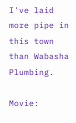I've laid more pipe in this town than Wabasha Plumbing.

Movie: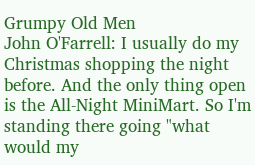Grumpy Old Men
John O'Farrell: I usually do my Christmas shopping the night before. And the only thing open is the All-Night MiniMart. So I'm standing there going "what would my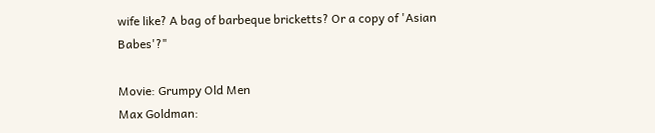wife like? A bag of barbeque bricketts? Or a copy of 'Asian Babes'?"

Movie: Grumpy Old Men
Max Goldman: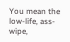You mean the low-life, ass-wipe,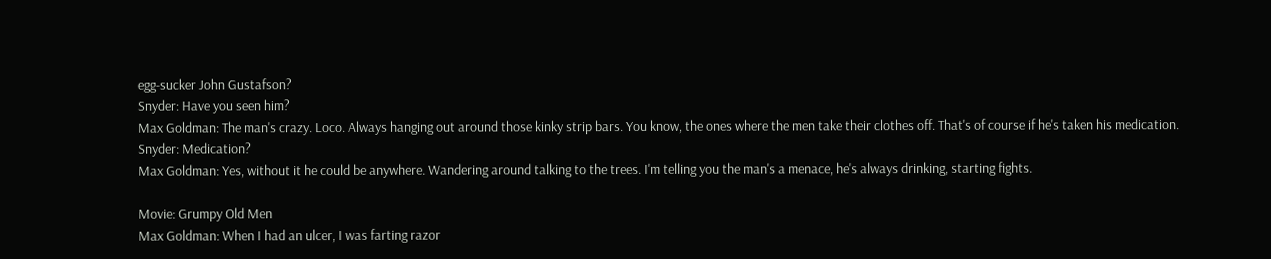egg-sucker John Gustafson?
Snyder: Have you seen him?
Max Goldman: The man's crazy. Loco. Always hanging out around those kinky strip bars. You know, the ones where the men take their clothes off. That's of course if he's taken his medication.
Snyder: Medication?
Max Goldman: Yes, without it he could be anywhere. Wandering around talking to the trees. I'm telling you the man's a menace, he's always drinking, starting fights.

Movie: Grumpy Old Men
Max Goldman: When I had an ulcer, I was farting razor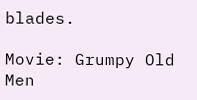blades.

Movie: Grumpy Old Men